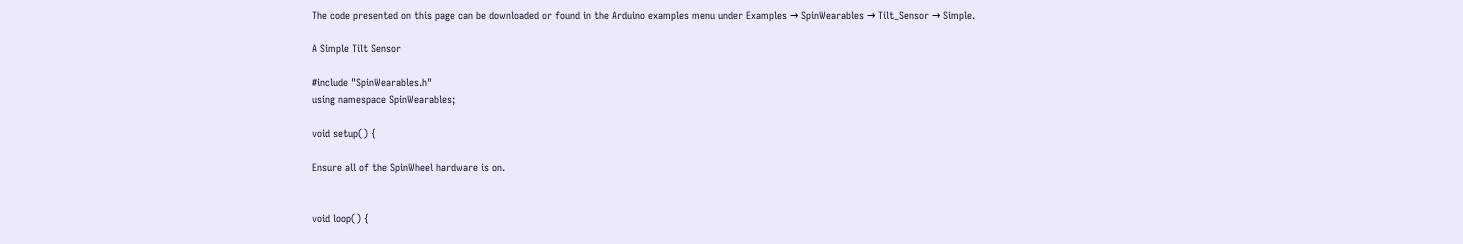The code presented on this page can be downloaded or found in the Arduino examples menu under Examples → SpinWearables → Tilt_Sensor → Simple.

A Simple Tilt Sensor

#include "SpinWearables.h"
using namespace SpinWearables;

void setup() {

Ensure all of the SpinWheel hardware is on.


void loop() {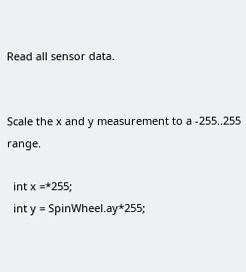Read all sensor data.


Scale the x and y measurement to a -255..255 range.

  int x =*255;
  int y = SpinWheel.ay*255;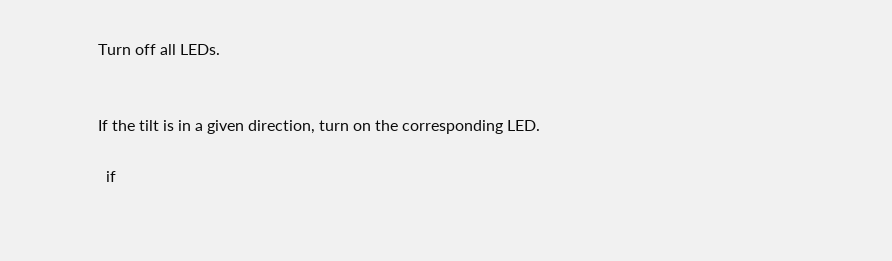Turn off all LEDs.


If the tilt is in a given direction, turn on the corresponding LED.

  if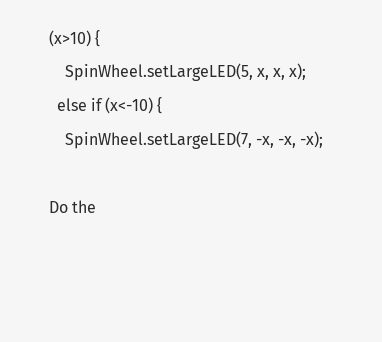(x>10) {
    SpinWheel.setLargeLED(5, x, x, x);
  else if (x<-10) {
    SpinWheel.setLargeLED(7, -x, -x, -x);

Do the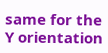same for the Y orientation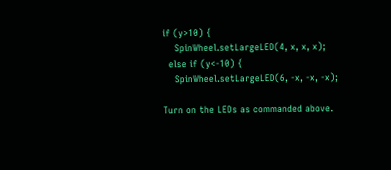if (y>10) {
    SpinWheel.setLargeLED(4, x, x, x);
  else if (y<-10) {
    SpinWheel.setLargeLED(6, -x, -x, -x);

Turn on the LEDs as commanded above.